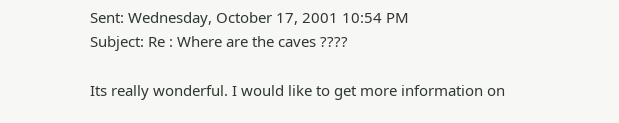Sent: Wednesday, October 17, 2001 10:54 PM
Subject: Re : Where are the caves ????

Its really wonderful. I would like to get more information on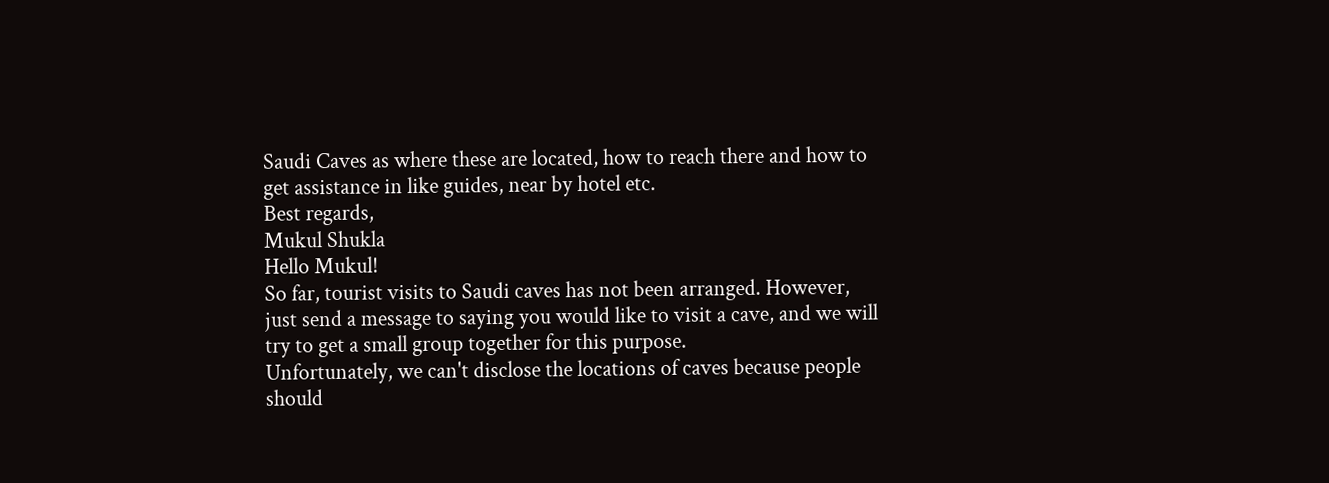Saudi Caves as where these are located, how to reach there and how to get assistance in like guides, near by hotel etc.
Best regards,
Mukul Shukla
Hello Mukul!
So far, tourist visits to Saudi caves has not been arranged. However, just send a message to saying you would like to visit a cave, and we will try to get a small group together for this purpose.
Unfortunately, we can't disclose the locations of caves because people should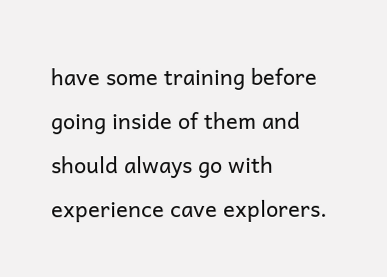have some training before going inside of them and should always go with experience cave explorers.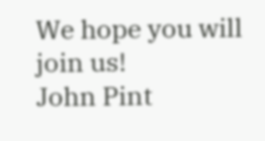We hope you will join us!
John Pint